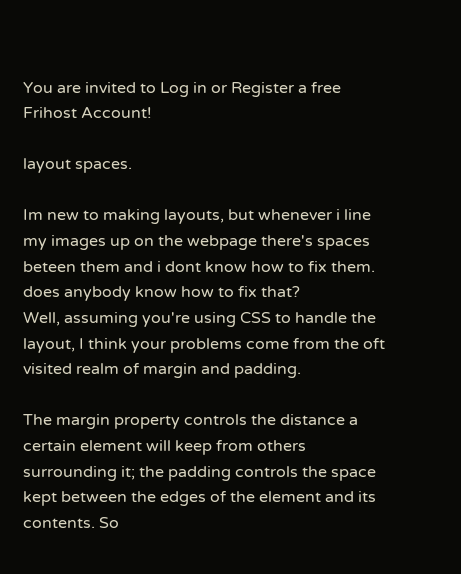You are invited to Log in or Register a free Frihost Account!

layout spaces.

Im new to making layouts, but whenever i line my images up on the webpage there's spaces beteen them and i dont know how to fix them. does anybody know how to fix that?
Well, assuming you're using CSS to handle the layout, I think your problems come from the oft visited realm of margin and padding.

The margin property controls the distance a certain element will keep from others surrounding it; the padding controls the space kept between the edges of the element and its contents. So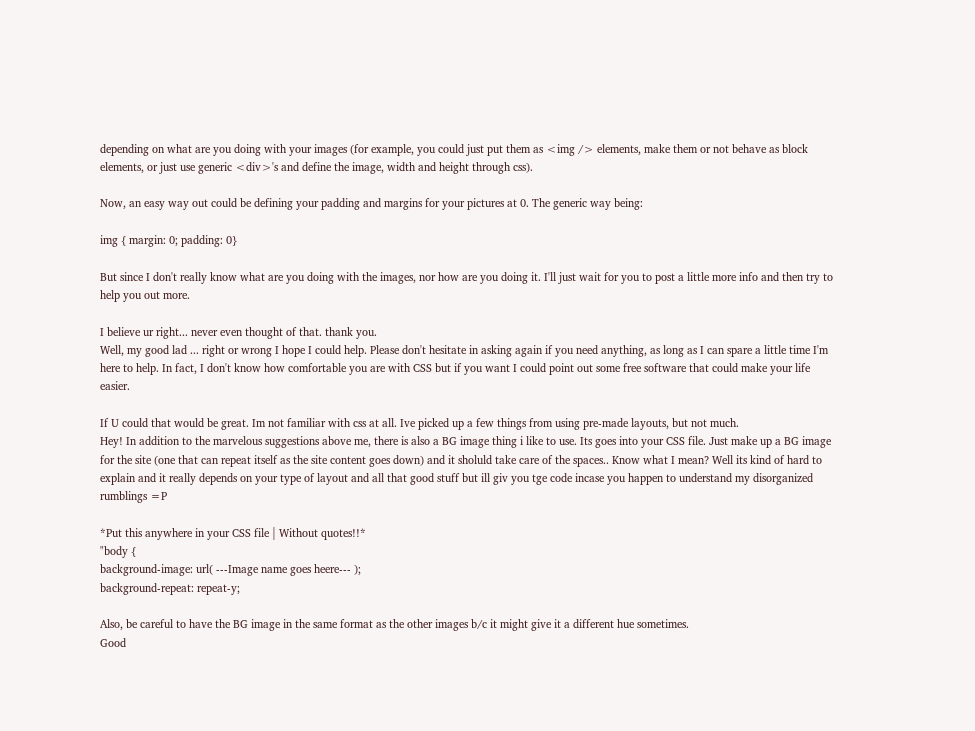depending on what are you doing with your images (for example, you could just put them as <img /> elements, make them or not behave as block elements, or just use generic <div>'s and define the image, width and height through css).

Now, an easy way out could be defining your padding and margins for your pictures at 0. The generic way being:

img { margin: 0; padding: 0}

But since I don't really know what are you doing with the images, nor how are you doing it. I'll just wait for you to post a little more info and then try to help you out more.

I believe ur right... never even thought of that. thank you.
Well, my good lad ... right or wrong I hope I could help. Please don't hesitate in asking again if you need anything, as long as I can spare a little time I'm here to help. In fact, I don't know how comfortable you are with CSS but if you want I could point out some free software that could make your life easier.

If U could that would be great. Im not familiar with css at all. Ive picked up a few things from using pre-made layouts, but not much.
Hey! In addition to the marvelous suggestions above me, there is also a BG image thing i like to use. Its goes into your CSS file. Just make up a BG image for the site (one that can repeat itself as the site content goes down) and it sholuld take care of the spaces.. Know what I mean? Well its kind of hard to explain and it really depends on your type of layout and all that good stuff but ill giv you tge code incase you happen to understand my disorganized rumblings =P

*Put this anywhere in your CSS file | Without quotes!!*
"body {
background-image: url( ---Image name goes heere--- );
background-repeat: repeat-y;

Also, be careful to have the BG image in the same format as the other images b/c it might give it a different hue sometimes.
Good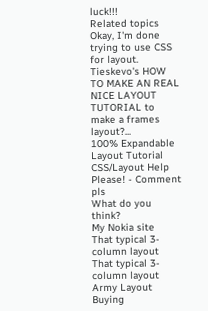luck!!!
Related topics
Okay, I'm done trying to use CSS for layout.
Tieskevo's HOW TO MAKE AN REAL NICE LAYOUT TUTORIAL to make a frames layout?...
100% Expandable Layout Tutorial
CSS/Layout Help Please! - Comment pls
What do you think?
My Nokia site
That typical 3-column layout
That typical 3-column layout
Army Layout
Buying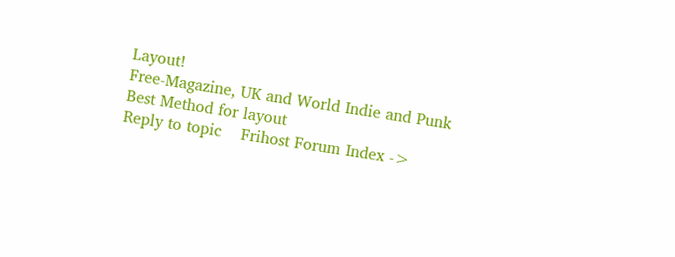Layout!
Free-Magazine, UK and World Indie and Punk
Best Method for layout
Reply to topic    Frihost Forum Index ->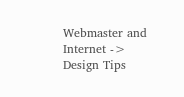Webmaster and Internet -> Design Tips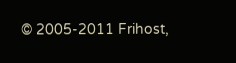© 2005-2011 Frihost,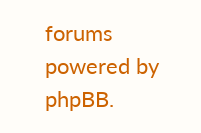forums powered by phpBB.